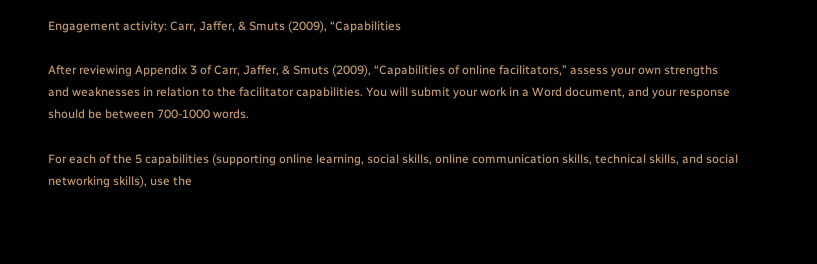Engagement activity: Carr, Jaffer, & Smuts (2009), “Capabilities

After reviewing Appendix 3 of Carr, Jaffer, & Smuts (2009), “Capabilities of online facilitators,” assess your own strengths and weaknesses in relation to the facilitator capabilities. You will submit your work in a Word document, and your response should be between 700-1000 words.

For each of the 5 capabilities (supporting online learning, social skills, online communication skills, technical skills, and social networking skills), use the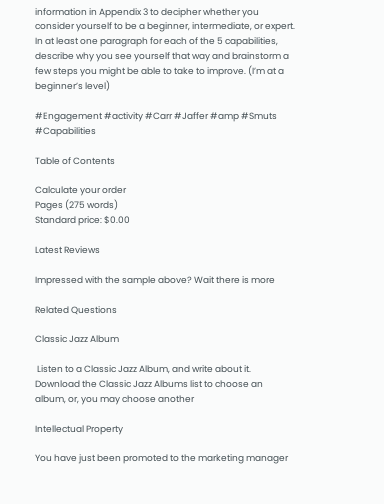information in Appendix 3 to decipher whether you consider yourself to be a beginner, intermediate, or expert. In at least one paragraph for each of the 5 capabilities, describe why you see yourself that way and brainstorm a few steps you might be able to take to improve. (I’m at a beginner’s level)

#Engagement #activity #Carr #Jaffer #amp #Smuts #Capabilities

Table of Contents

Calculate your order
Pages (275 words)
Standard price: $0.00

Latest Reviews

Impressed with the sample above? Wait there is more

Related Questions

Classic Jazz Album

 Listen to a Classic Jazz Album, and write about it. Download the Classic Jazz Albums list to choose an album, or, you may choose another

Intellectual Property

You have just been promoted to the marketing manager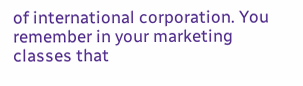of international corporation. You remember in your marketing classes that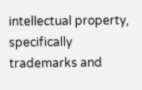intellectual property, specifically trademarks and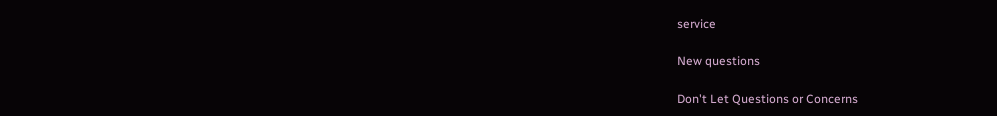service

New questions

Don't Let Questions or Concerns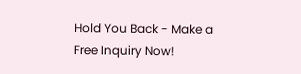Hold You Back - Make a Free Inquiry Now!